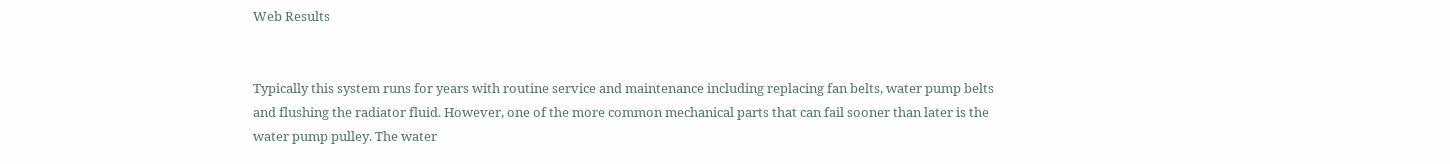Web Results


Typically this system runs for years with routine service and maintenance including replacing fan belts, water pump belts and flushing the radiator fluid. However, one of the more common mechanical parts that can fail sooner than later is the water pump pulley. The water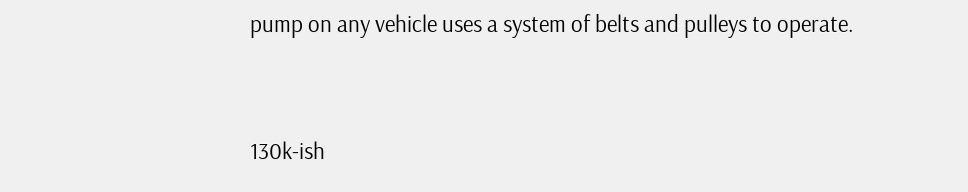pump on any vehicle uses a system of belts and pulleys to operate.


130k-ish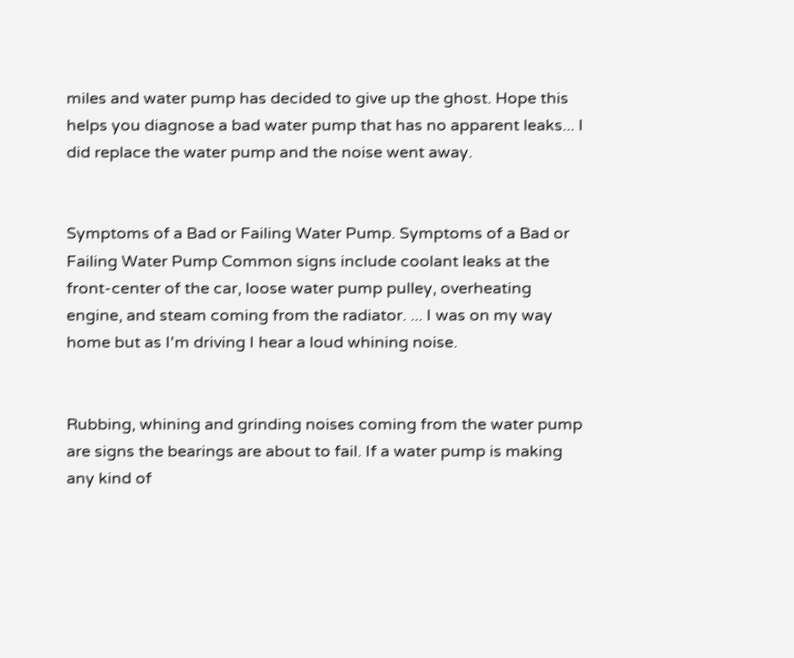miles and water pump has decided to give up the ghost. Hope this helps you diagnose a bad water pump that has no apparent leaks... I did replace the water pump and the noise went away.


Symptoms of a Bad or Failing Water Pump. Symptoms of a Bad or Failing Water Pump Common signs include coolant leaks at the front-center of the car, loose water pump pulley, overheating engine, and steam coming from the radiator. ... I was on my way home but as I'm driving I hear a loud whining noise.


Rubbing, whining and grinding noises coming from the water pump are signs the bearings are about to fail. If a water pump is making any kind of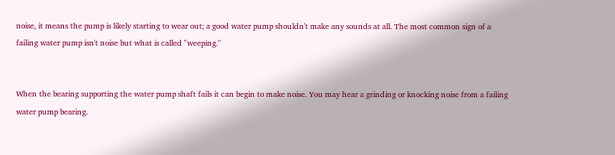noise, it means the pump is likely starting to wear out; a good water pump shouldn't make any sounds at all. The most common sign of a failing water pump isn't noise but what is called "weeping."


When the bearing supporting the water pump shaft fails it can begin to make noise. You may hear a grinding or knocking noise from a failing water pump bearing.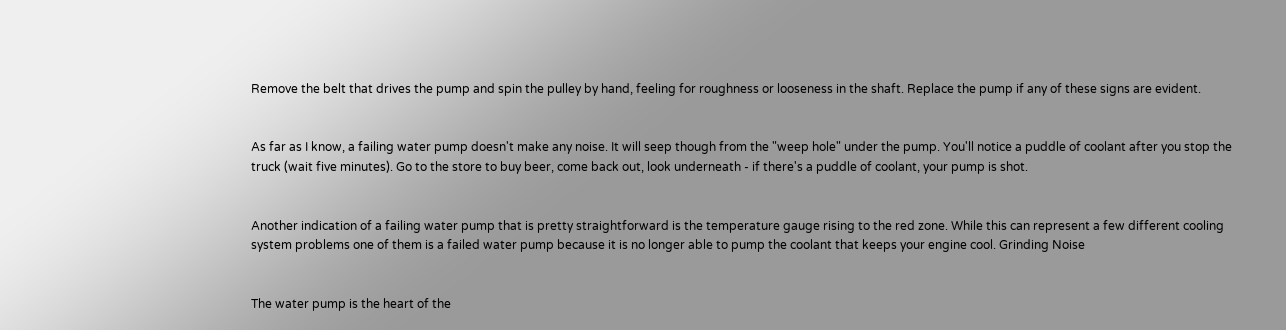Remove the belt that drives the pump and spin the pulley by hand, feeling for roughness or looseness in the shaft. Replace the pump if any of these signs are evident.


As far as I know, a failing water pump doesn't make any noise. It will seep though from the "weep hole" under the pump. You'll notice a puddle of coolant after you stop the truck (wait five minutes). Go to the store to buy beer, come back out, look underneath - if there's a puddle of coolant, your pump is shot.


Another indication of a failing water pump that is pretty straightforward is the temperature gauge rising to the red zone. While this can represent a few different cooling system problems one of them is a failed water pump because it is no longer able to pump the coolant that keeps your engine cool. Grinding Noise


The water pump is the heart of the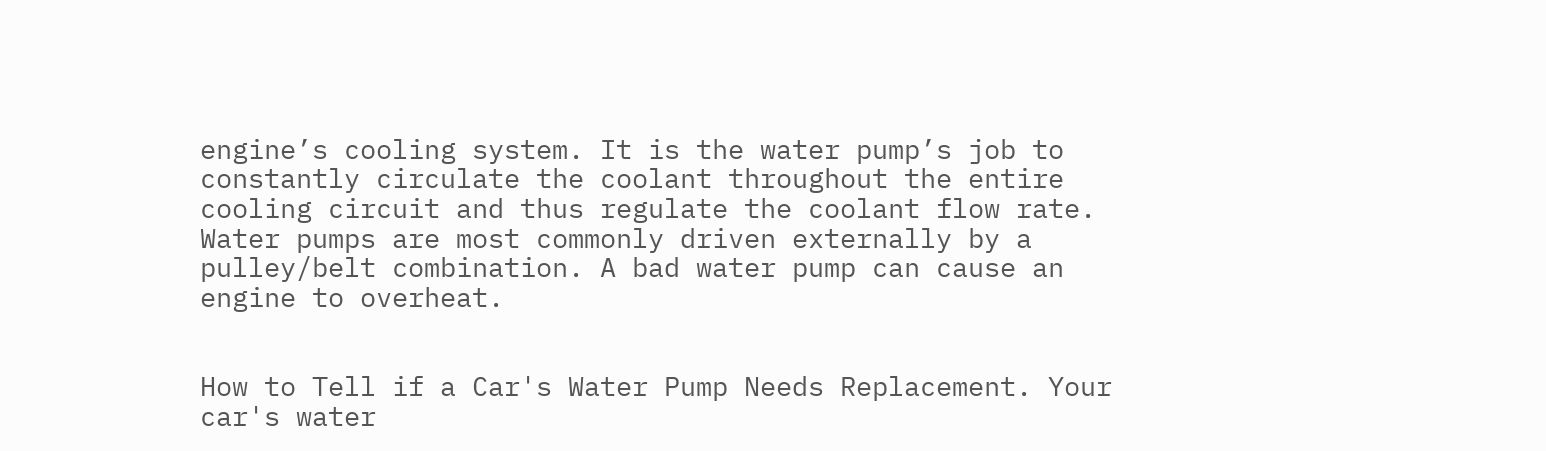engine’s cooling system. It is the water pump’s job to constantly circulate the coolant throughout the entire cooling circuit and thus regulate the coolant flow rate. Water pumps are most commonly driven externally by a pulley/belt combination. A bad water pump can cause an engine to overheat.


How to Tell if a Car's Water Pump Needs Replacement. Your car's water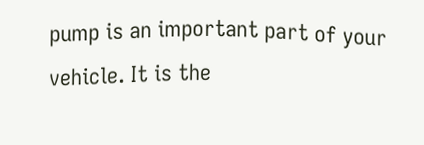pump is an important part of your vehicle. It is the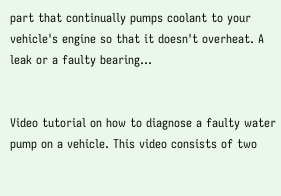part that continually pumps coolant to your vehicle's engine so that it doesn't overheat. A leak or a faulty bearing...


Video tutorial on how to diagnose a faulty water pump on a vehicle. This video consists of two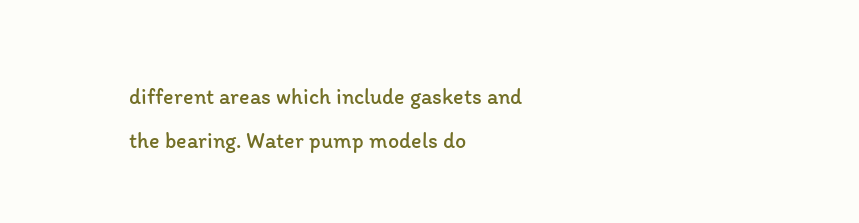different areas which include gaskets and the bearing. Water pump models do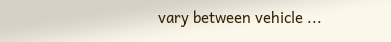vary between vehicle ...